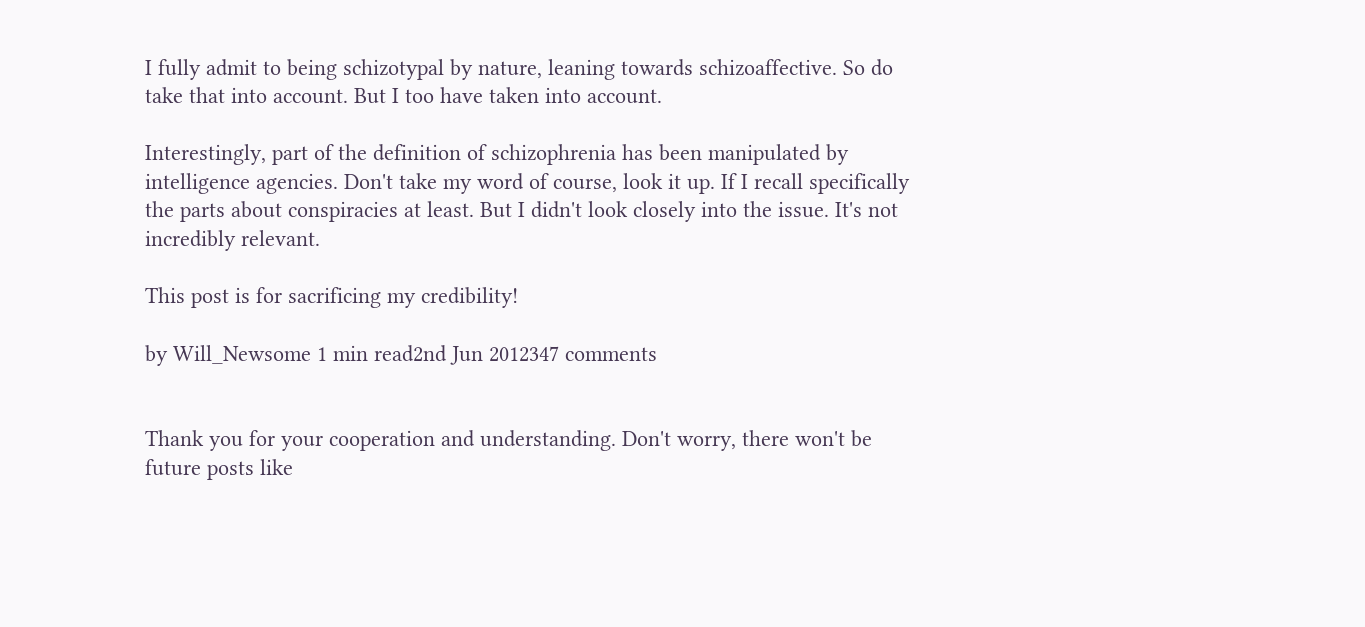I fully admit to being schizotypal by nature, leaning towards schizoaffective. So do take that into account. But I too have taken into account.

Interestingly, part of the definition of schizophrenia has been manipulated by intelligence agencies. Don't take my word of course, look it up. If I recall specifically the parts about conspiracies at least. But I didn't look closely into the issue. It's not incredibly relevant.

This post is for sacrificing my credibility!

by Will_Newsome 1 min read2nd Jun 2012347 comments


Thank you for your cooperation and understanding. Don't worry, there won't be future posts like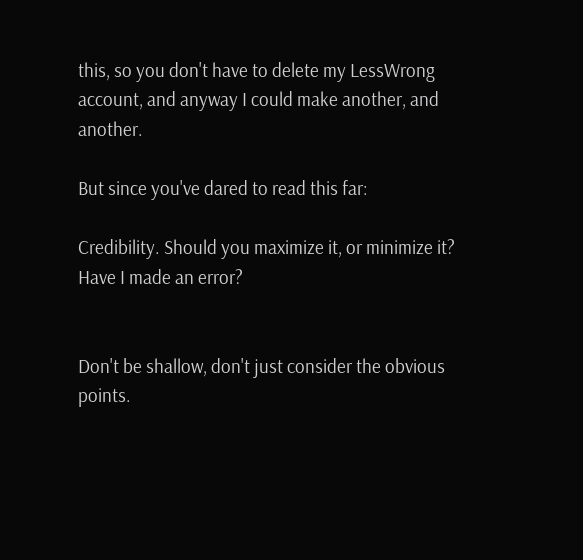this, so you don't have to delete my LessWrong account, and anyway I could make another, and another.

But since you've dared to read this far:

Credibility. Should you maximize it, or minimize it? Have I made an error?


Don't be shallow, don't just consider the obvious points.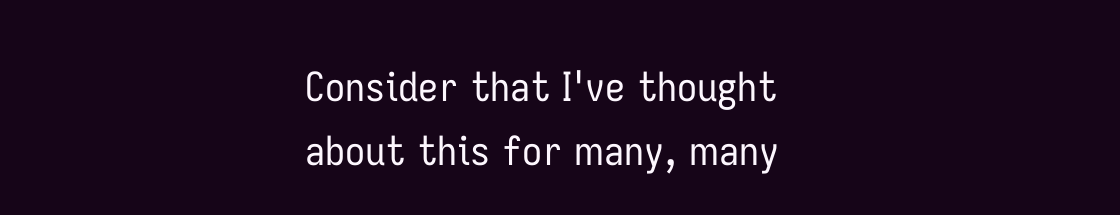Consider that I've thought about this for many, many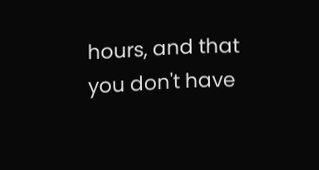hours, and that you don't have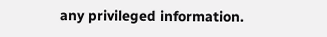any privileged information.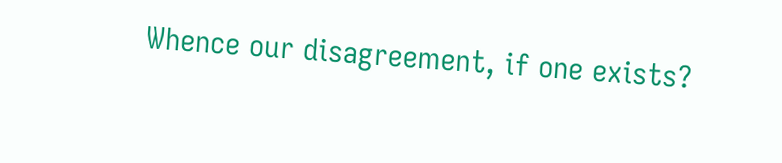Whence our disagreement, if one exists?